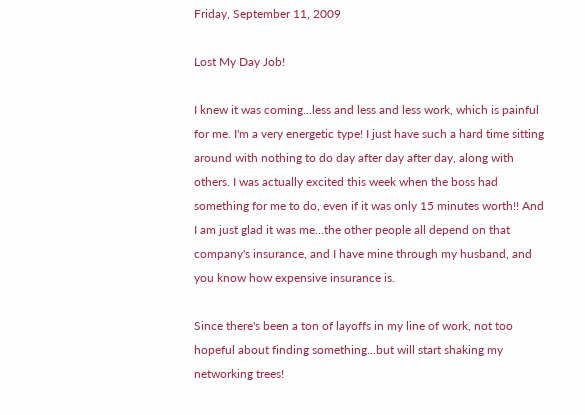Friday, September 11, 2009

Lost My Day Job!

I knew it was coming...less and less and less work, which is painful for me. I'm a very energetic type! I just have such a hard time sitting around with nothing to do day after day after day, along with others. I was actually excited this week when the boss had something for me to do, even if it was only 15 minutes worth!! And I am just glad it was me...the other people all depend on that company's insurance, and I have mine through my husband, and you know how expensive insurance is.

Since there's been a ton of layoffs in my line of work, not too hopeful about finding something...but will start shaking my networking trees!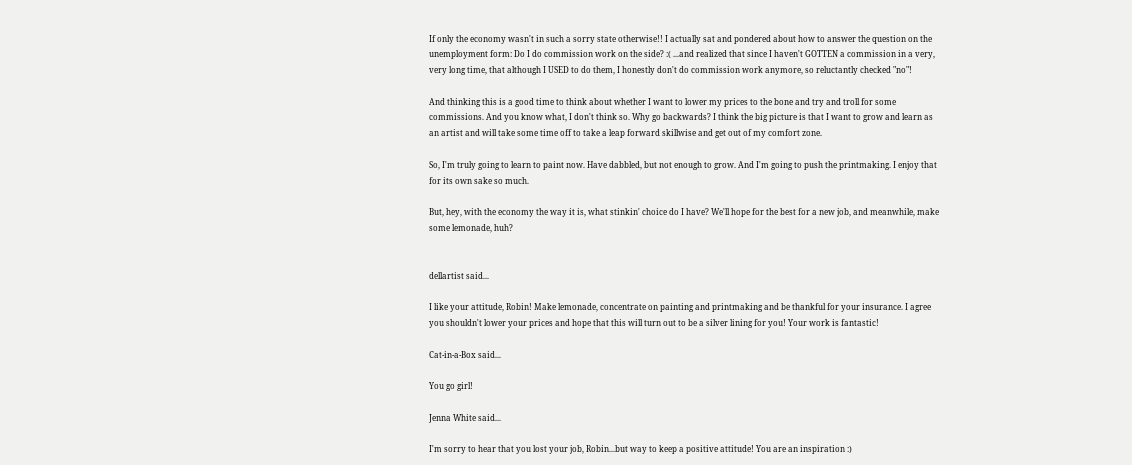If only the economy wasn't in such a sorry state otherwise!! I actually sat and pondered about how to answer the question on the unemployment form: Do I do commission work on the side? :( ...and realized that since I haven't GOTTEN a commission in a very, very long time, that although I USED to do them, I honestly don't do commission work anymore, so reluctantly checked "no"!

And thinking this is a good time to think about whether I want to lower my prices to the bone and try and troll for some commissions. And you know what, I don't think so. Why go backwards? I think the big picture is that I want to grow and learn as an artist and will take some time off to take a leap forward skillwise and get out of my comfort zone.

So, I'm truly going to learn to paint now. Have dabbled, but not enough to grow. And I'm going to push the printmaking. I enjoy that for its own sake so much.

But, hey, with the economy the way it is, what stinkin' choice do I have? We'll hope for the best for a new job, and meanwhile, make some lemonade, huh?


dellartist said...

I like your attitude, Robin! Make lemonade, concentrate on painting and printmaking and be thankful for your insurance. I agree you shouldn't lower your prices and hope that this will turn out to be a silver lining for you! Your work is fantastic!

Cat-in-a-Box said...

You go girl!

Jenna White said...

I'm sorry to hear that you lost your job, Robin...but way to keep a positive attitude! You are an inspiration :)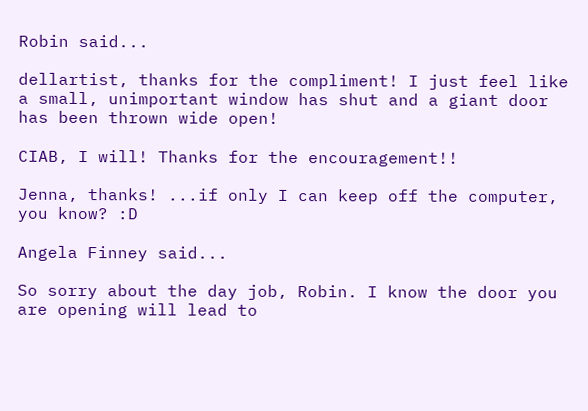Robin said...

dellartist, thanks for the compliment! I just feel like a small, unimportant window has shut and a giant door has been thrown wide open!

CIAB, I will! Thanks for the encouragement!!

Jenna, thanks! ...if only I can keep off the computer, you know? :D

Angela Finney said...

So sorry about the day job, Robin. I know the door you are opening will lead to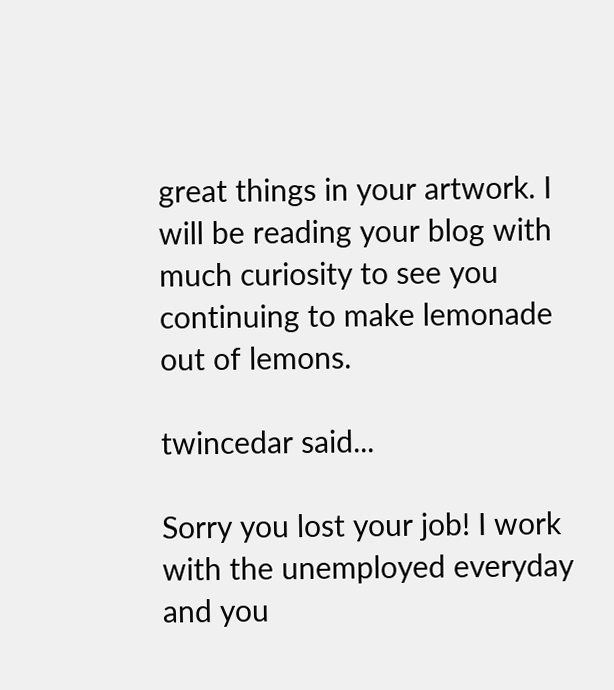great things in your artwork. I will be reading your blog with much curiosity to see you continuing to make lemonade out of lemons.

twincedar said...

Sorry you lost your job! I work with the unemployed everyday and you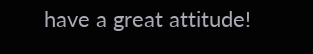have a great attitude!